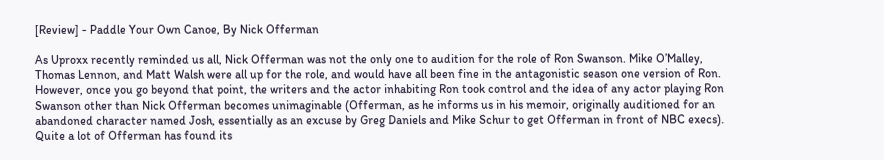[Review] - Paddle Your Own Canoe, By Nick Offerman

As Uproxx recently reminded us all, Nick Offerman was not the only one to audition for the role of Ron Swanson. Mike O’Malley, Thomas Lennon, and Matt Walsh were all up for the role, and would have all been fine in the antagonistic season one version of Ron. However, once you go beyond that point, the writers and the actor inhabiting Ron took control and the idea of any actor playing Ron Swanson other than Nick Offerman becomes unimaginable (Offerman, as he informs us in his memoir, originally auditioned for an abandoned character named Josh, essentially as an excuse by Greg Daniels and Mike Schur to get Offerman in front of NBC execs). Quite a lot of Offerman has found its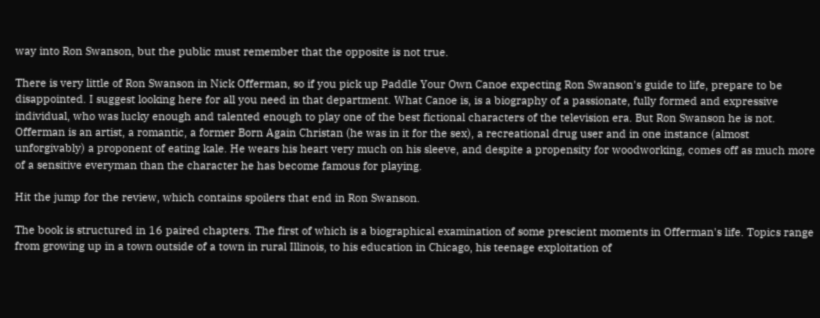way into Ron Swanson, but the public must remember that the opposite is not true.

There is very little of Ron Swanson in Nick Offerman, so if you pick up Paddle Your Own Canoe expecting Ron Swanson's guide to life, prepare to be disappointed. I suggest looking here for all you need in that department. What Canoe is, is a biography of a passionate, fully formed and expressive individual, who was lucky enough and talented enough to play one of the best fictional characters of the television era. But Ron Swanson he is not. Offerman is an artist, a romantic, a former Born Again Christan (he was in it for the sex), a recreational drug user and in one instance (almost unforgivably) a proponent of eating kale. He wears his heart very much on his sleeve, and despite a propensity for woodworking, comes off as much more of a sensitive everyman than the character he has become famous for playing.

Hit the jump for the review, which contains spoilers that end in Ron Swanson.

The book is structured in 16 paired chapters. The first of which is a biographical examination of some prescient moments in Offerman's life. Topics range from growing up in a town outside of a town in rural Illinois, to his education in Chicago, his teenage exploitation of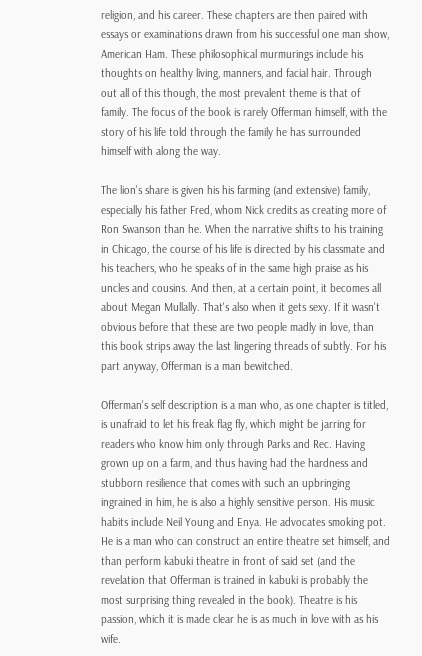religion, and his career. These chapters are then paired with essays or examinations drawn from his successful one man show, American Ham. These philosophical murmurings include his thoughts on healthy living, manners, and facial hair. Through out all of this though, the most prevalent theme is that of family. The focus of the book is rarely Offerman himself, with the story of his life told through the family he has surrounded himself with along the way.

The lion's share is given his his farming (and extensive) family, especially his father Fred, whom Nick credits as creating more of Ron Swanson than he. When the narrative shifts to his training in Chicago, the course of his life is directed by his classmate and his teachers, who he speaks of in the same high praise as his uncles and cousins. And then, at a certain point, it becomes all about Megan Mullally. That's also when it gets sexy. If it wasn't obvious before that these are two people madly in love, than this book strips away the last lingering threads of subtly. For his part anyway, Offerman is a man bewitched.

Offerman's self description is a man who, as one chapter is titled, is unafraid to let his freak flag fly, which might be jarring for readers who know him only through Parks and Rec. Having grown up on a farm, and thus having had the hardness and stubborn resilience that comes with such an upbringing ingrained in him, he is also a highly sensitive person. His music habits include Neil Young and Enya. He advocates smoking pot. He is a man who can construct an entire theatre set himself, and than perform kabuki theatre in front of said set (and the revelation that Offerman is trained in kabuki is probably the most surprising thing revealed in the book). Theatre is his passion, which it is made clear he is as much in love with as his wife.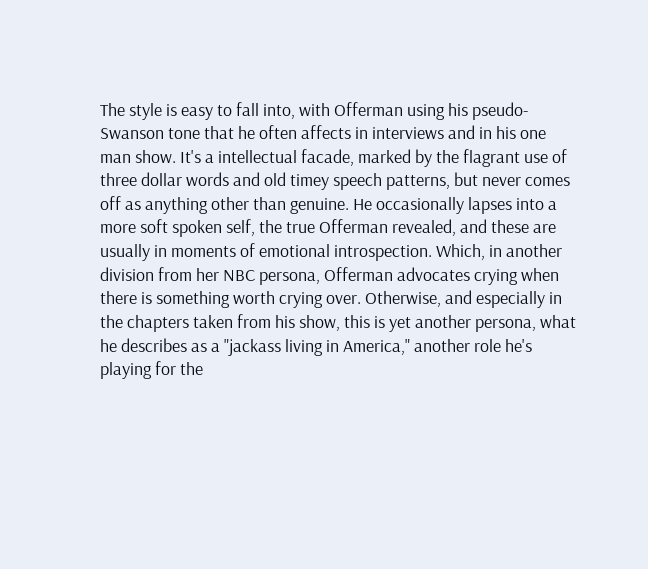The style is easy to fall into, with Offerman using his pseudo-Swanson tone that he often affects in interviews and in his one man show. It's a intellectual facade, marked by the flagrant use of three dollar words and old timey speech patterns, but never comes off as anything other than genuine. He occasionally lapses into a more soft spoken self, the true Offerman revealed, and these are usually in moments of emotional introspection. Which, in another division from her NBC persona, Offerman advocates crying when there is something worth crying over. Otherwise, and especially in the chapters taken from his show, this is yet another persona, what he describes as a "jackass living in America," another role he's playing for the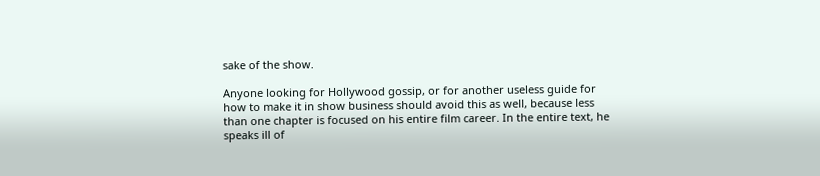sake of the show.

Anyone looking for Hollywood gossip, or for another useless guide for how to make it in show business should avoid this as well, because less than one chapter is focused on his entire film career. In the entire text, he speaks ill of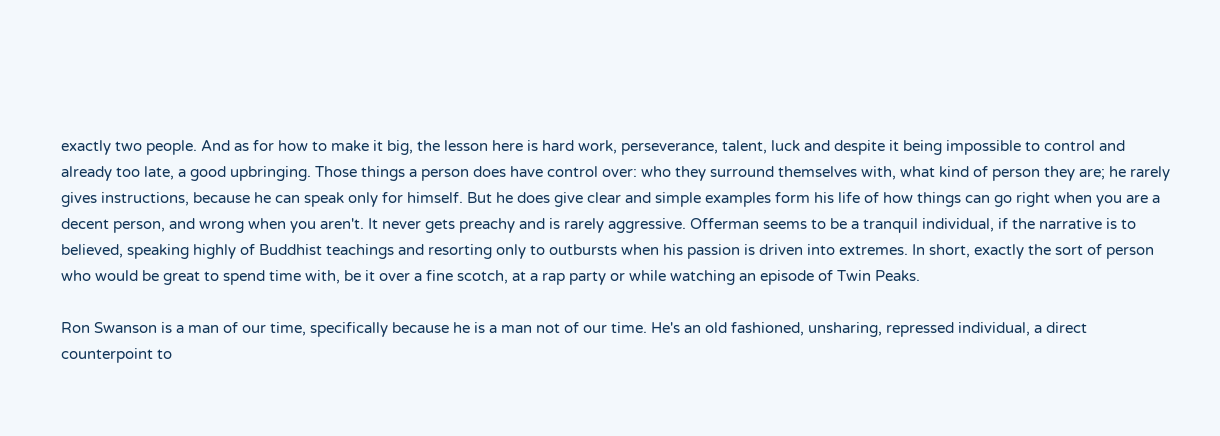exactly two people. And as for how to make it big, the lesson here is hard work, perseverance, talent, luck and despite it being impossible to control and already too late, a good upbringing. Those things a person does have control over: who they surround themselves with, what kind of person they are; he rarely gives instructions, because he can speak only for himself. But he does give clear and simple examples form his life of how things can go right when you are a decent person, and wrong when you aren't. It never gets preachy and is rarely aggressive. Offerman seems to be a tranquil individual, if the narrative is to believed, speaking highly of Buddhist teachings and resorting only to outbursts when his passion is driven into extremes. In short, exactly the sort of person who would be great to spend time with, be it over a fine scotch, at a rap party or while watching an episode of Twin Peaks.

Ron Swanson is a man of our time, specifically because he is a man not of our time. He's an old fashioned, unsharing, repressed individual, a direct counterpoint to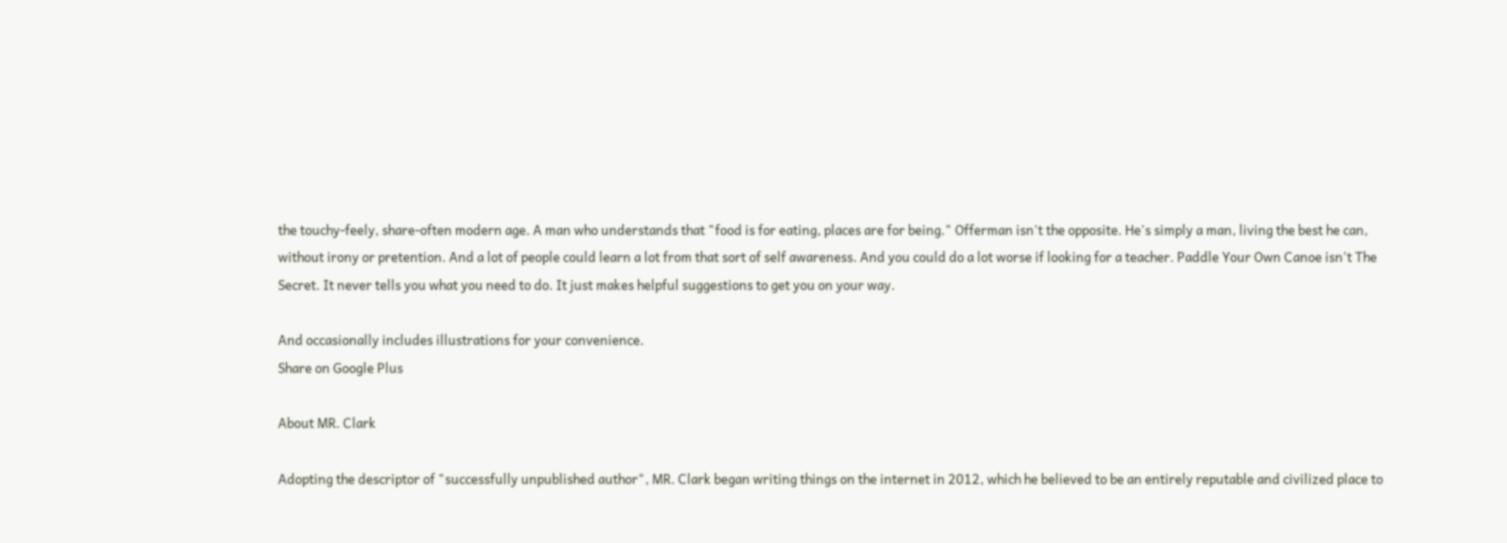the touchy-feely, share-often modern age. A man who understands that "food is for eating, places are for being." Offerman isn't the opposite. He's simply a man, living the best he can, without irony or pretention. And a lot of people could learn a lot from that sort of self awareness. And you could do a lot worse if looking for a teacher. Paddle Your Own Canoe isn't The Secret. It never tells you what you need to do. It just makes helpful suggestions to get you on your way.

And occasionally includes illustrations for your convenience.
Share on Google Plus

About MR. Clark

Adopting the descriptor of "successfully unpublished author", MR. Clark began writing things on the internet in 2012, which he believed to be an entirely reputable and civilized place to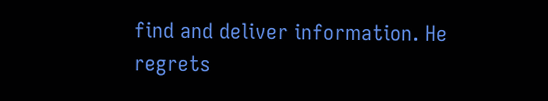find and deliver information. He regrets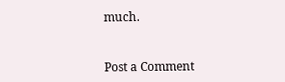much.


Post a Comment